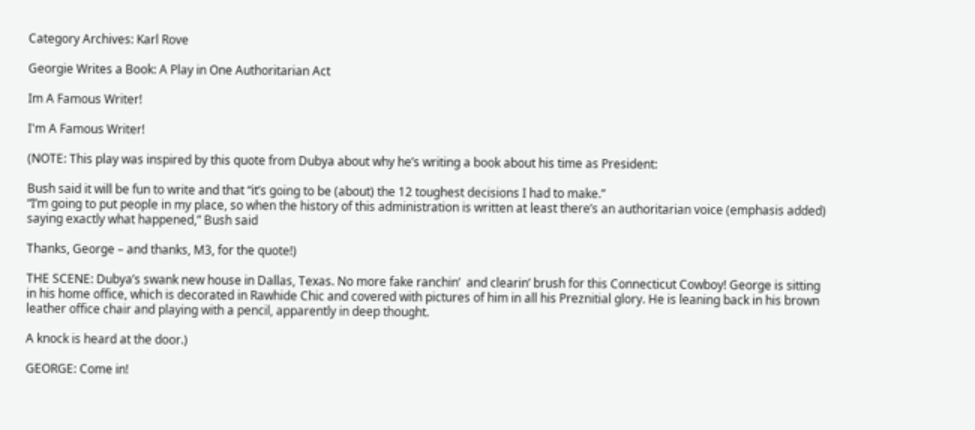Category Archives: Karl Rove

Georgie Writes a Book: A Play in One Authoritarian Act

Im A Famous Writer!

I'm A Famous Writer!

(NOTE: This play was inspired by this quote from Dubya about why he’s writing a book about his time as President:

Bush said it will be fun to write and that “it’s going to be (about) the 12 toughest decisions I had to make.”
“I’m going to put people in my place, so when the history of this administration is written at least there’s an authoritarian voice (emphasis added) saying exactly what happened,” Bush said

Thanks, George – and thanks, M3, for the quote!)

THE SCENE: Dubya’s swank new house in Dallas, Texas. No more fake ranchin’  and clearin’ brush for this Connecticut Cowboy! George is sitting in his home office, which is decorated in Rawhide Chic and covered with pictures of him in all his Preznitial glory. He is leaning back in his brown leather office chair and playing with a pencil, apparently in deep thought.

A knock is heard at the door.)

GEORGE: Come in!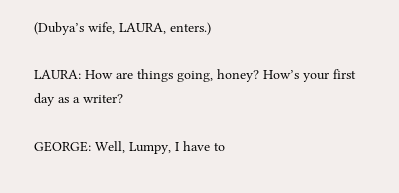(Dubya’s wife, LAURA, enters.)

LAURA: How are things going, honey? How’s your first day as a writer?

GEORGE: Well, Lumpy, I have to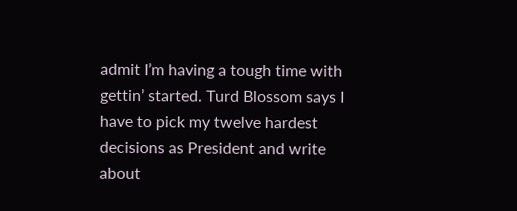admit I’m having a tough time with gettin’ started. Turd Blossom says I have to pick my twelve hardest decisions as President and write about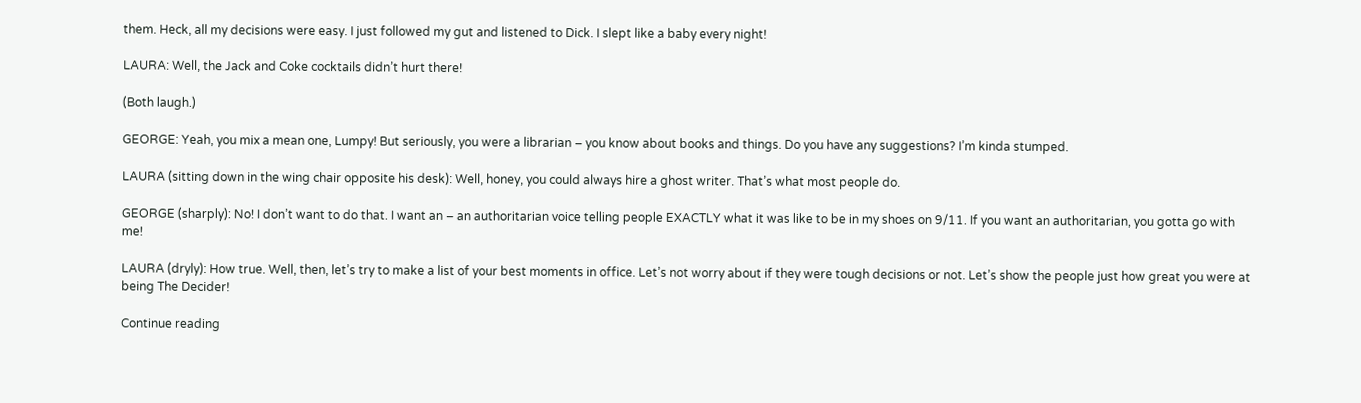them. Heck, all my decisions were easy. I just followed my gut and listened to Dick. I slept like a baby every night!

LAURA: Well, the Jack and Coke cocktails didn’t hurt there!

(Both laugh.)

GEORGE: Yeah, you mix a mean one, Lumpy! But seriously, you were a librarian – you know about books and things. Do you have any suggestions? I’m kinda stumped.

LAURA (sitting down in the wing chair opposite his desk): Well, honey, you could always hire a ghost writer. That’s what most people do.

GEORGE (sharply): No! I don’t want to do that. I want an – an authoritarian voice telling people EXACTLY what it was like to be in my shoes on 9/11. If you want an authoritarian, you gotta go with me!

LAURA (dryly): How true. Well, then, let’s try to make a list of your best moments in office. Let’s not worry about if they were tough decisions or not. Let’s show the people just how great you were at being The Decider!

Continue reading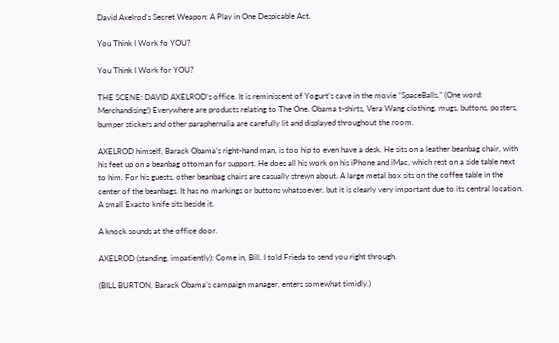David Axelrod’s Secret Weapon: A Play in One Despicable Act.

You Think I Work fo YOU?

You Think I Work for YOU?

THE SCENE: DAVID AXELROD’s office. It is reminiscent of Yogurt’s cave in the movie “SpaceBalls.” (One word: Merchandising!) Everywhere are products relating to The One. Obama t-shirts, Vera Wang clothing, mugs, buttons, posters, bumper stickers and other paraphernalia are carefully lit and displayed throughout the room.

AXELROD himself, Barack Obama’s right-hand man, is too hip to even have a desk. He sits on a leather beanbag chair, with his feet up on a beanbag ottoman for support. He does all his work on his iPhone and iMac, which rest on a side table next to him. For his guests, other beanbag chairs are casually strewn about. A large metal box sits on the coffee table in the center of the beanbags. It has no markings or buttons whatsoever, but it is clearly very important due to its central location. A small Exacto knife sits beside it.

A knock sounds at the office door.

AXELROD (standing, impatiently): Come in, Bill. I told Frieda to send you right through.

(BILL BURTON, Barack Obama’s campaign manager, enters somewhat timidly.)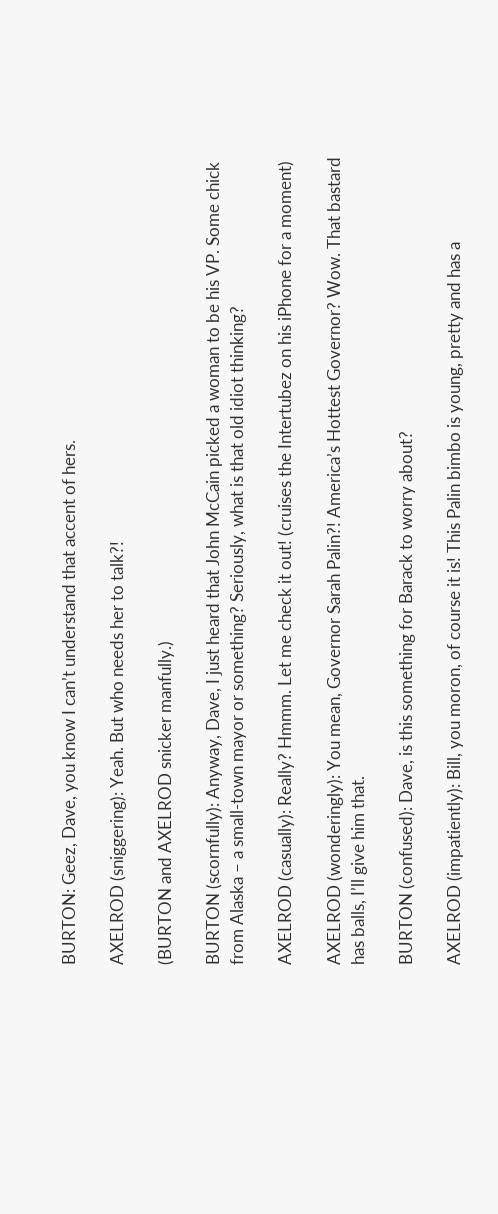BURTON: Geez, Dave, you know I can’t understand that accent of hers.

AXELROD (sniggering): Yeah. But who needs her to talk?!

(BURTON and AXELROD snicker manfully.)

BURTON (scornfully): Anyway, Dave, I just heard that John McCain picked a woman to be his VP. Some chick from Alaska – a small-town mayor or something? Seriously, what is that old idiot thinking?

AXELROD (casually): Really? Hmmm. Let me check it out! (cruises the Intertubez on his iPhone for a moment)

AXELROD (wonderingly): You mean, Governor Sarah Palin?! America’s Hottest Governor? Wow. That bastard has balls, I’ll give him that.

BURTON (confused): Dave, is this something for Barack to worry about?

AXELROD (impatiently): Bill, you moron, of course it is! This Palin bimbo is young, pretty and has a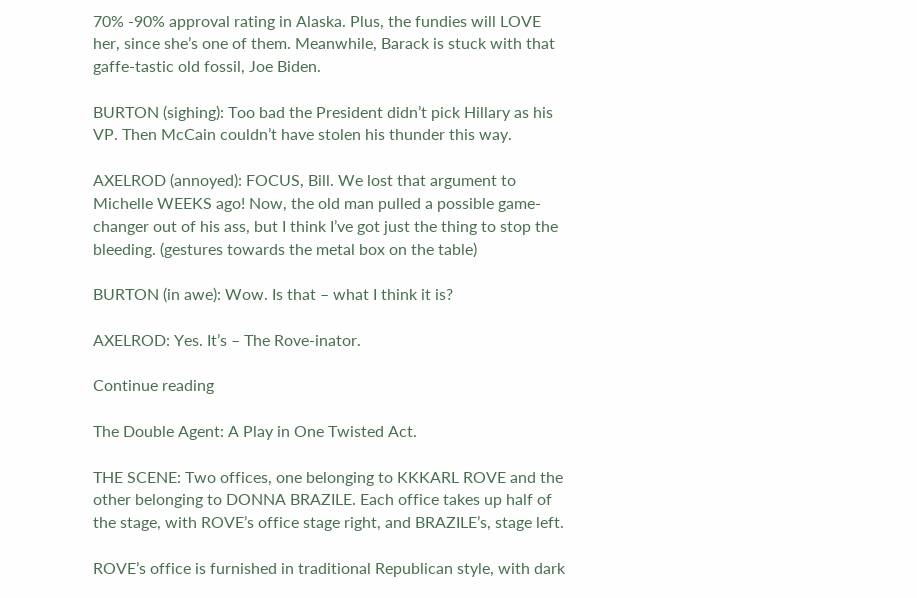70% -90% approval rating in Alaska. Plus, the fundies will LOVE her, since she’s one of them. Meanwhile, Barack is stuck with that gaffe-tastic old fossil, Joe Biden.

BURTON (sighing): Too bad the President didn’t pick Hillary as his VP. Then McCain couldn’t have stolen his thunder this way.

AXELROD (annoyed): FOCUS, Bill. We lost that argument to Michelle WEEKS ago! Now, the old man pulled a possible game-changer out of his ass, but I think I’ve got just the thing to stop the bleeding. (gestures towards the metal box on the table)

BURTON (in awe): Wow. Is that – what I think it is?

AXELROD: Yes. It’s – The Rove-inator.

Continue reading

The Double Agent: A Play in One Twisted Act.

THE SCENE: Two offices, one belonging to KKKARL ROVE and the other belonging to DONNA BRAZILE. Each office takes up half of the stage, with ROVE’s office stage right, and BRAZILE’s, stage left.

ROVE’s office is furnished in traditional Republican style, with dark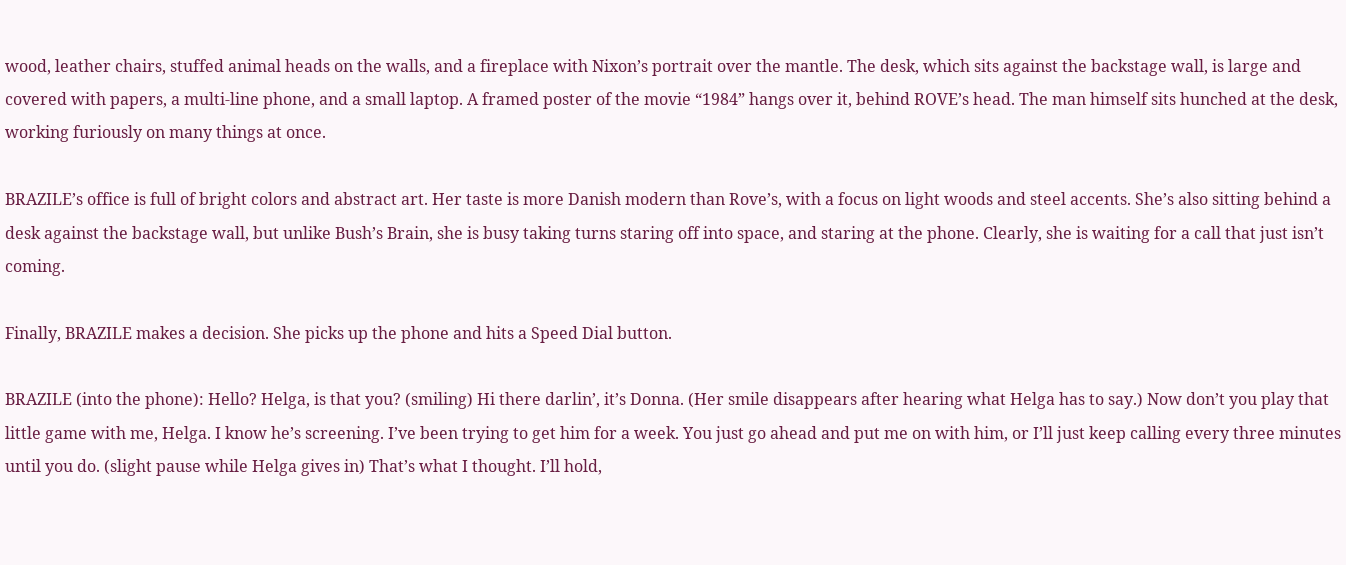wood, leather chairs, stuffed animal heads on the walls, and a fireplace with Nixon’s portrait over the mantle. The desk, which sits against the backstage wall, is large and covered with papers, a multi-line phone, and a small laptop. A framed poster of the movie “1984” hangs over it, behind ROVE’s head. The man himself sits hunched at the desk, working furiously on many things at once.

BRAZILE’s office is full of bright colors and abstract art. Her taste is more Danish modern than Rove’s, with a focus on light woods and steel accents. She’s also sitting behind a desk against the backstage wall, but unlike Bush’s Brain, she is busy taking turns staring off into space, and staring at the phone. Clearly, she is waiting for a call that just isn’t coming.

Finally, BRAZILE makes a decision. She picks up the phone and hits a Speed Dial button.

BRAZILE (into the phone): Hello? Helga, is that you? (smiling) Hi there darlin’, it’s Donna. (Her smile disappears after hearing what Helga has to say.) Now don’t you play that little game with me, Helga. I know he’s screening. I’ve been trying to get him for a week. You just go ahead and put me on with him, or I’ll just keep calling every three minutes until you do. (slight pause while Helga gives in) That’s what I thought. I’ll hold,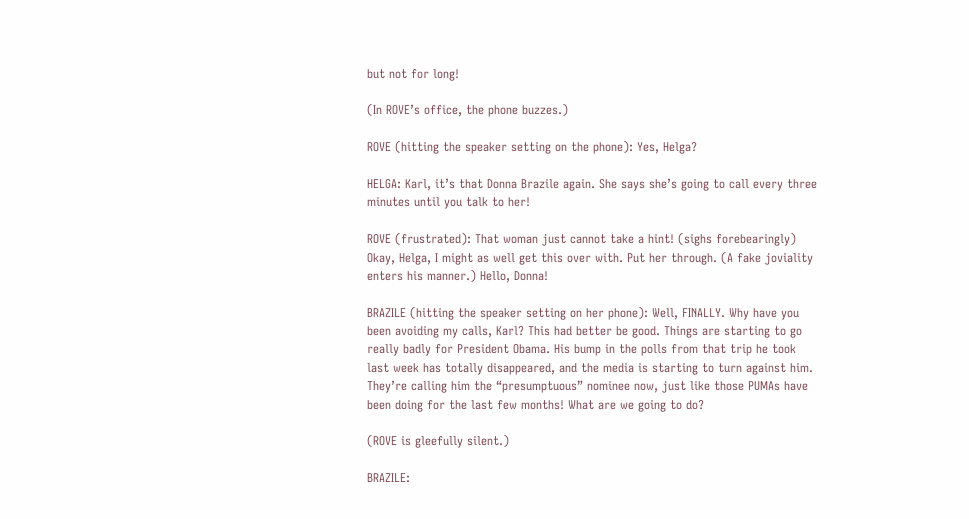but not for long!

(In ROVE’s office, the phone buzzes.)

ROVE (hitting the speaker setting on the phone): Yes, Helga?

HELGA: Karl, it’s that Donna Brazile again. She says she’s going to call every three minutes until you talk to her!

ROVE (frustrated): That woman just cannot take a hint! (sighs forebearingly) Okay, Helga, I might as well get this over with. Put her through. (A fake joviality enters his manner.) Hello, Donna!

BRAZILE (hitting the speaker setting on her phone): Well, FINALLY. Why have you been avoiding my calls, Karl? This had better be good. Things are starting to go really badly for President Obama. His bump in the polls from that trip he took last week has totally disappeared, and the media is starting to turn against him. They’re calling him the “presumptuous” nominee now, just like those PUMAs have been doing for the last few months! What are we going to do?

(ROVE is gleefully silent.)

BRAZILE: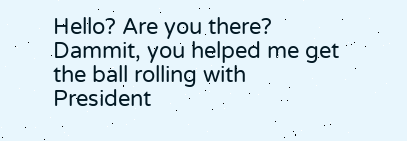Hello? Are you there? Dammit, you helped me get the ball rolling with President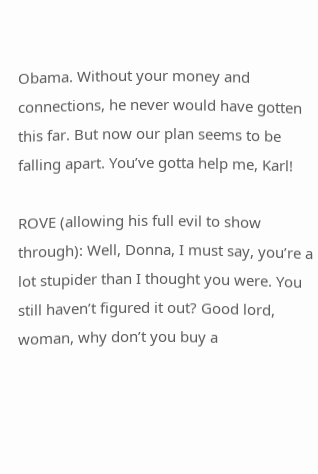Obama. Without your money and connections, he never would have gotten this far. But now our plan seems to be falling apart. You’ve gotta help me, Karl!

ROVE (allowing his full evil to show through): Well, Donna, I must say, you’re a lot stupider than I thought you were. You still haven’t figured it out? Good lord, woman, why don’t you buy a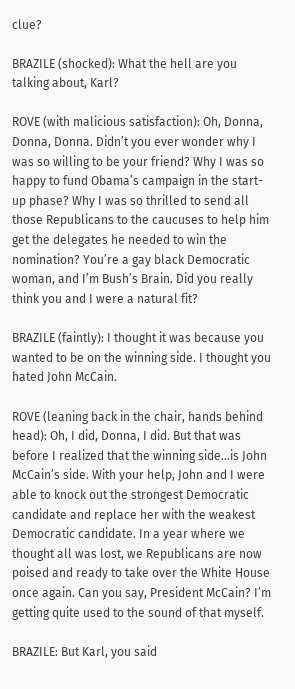clue?

BRAZILE (shocked): What the hell are you talking about, Karl?

ROVE (with malicious satisfaction): Oh, Donna, Donna, Donna. Didn’t you ever wonder why I was so willing to be your friend? Why I was so happy to fund Obama’s campaign in the start-up phase? Why I was so thrilled to send all those Republicans to the caucuses to help him get the delegates he needed to win the nomination? You’re a gay black Democratic woman, and I’m Bush’s Brain. Did you really think you and I were a natural fit?

BRAZILE (faintly): I thought it was because you wanted to be on the winning side. I thought you hated John McCain.

ROVE (leaning back in the chair, hands behind head): Oh, I did, Donna, I did. But that was before I realized that the winning side…is John McCain’s side. With your help, John and I were able to knock out the strongest Democratic candidate and replace her with the weakest Democratic candidate. In a year where we thought all was lost, we Republicans are now poised and ready to take over the White House once again. Can you say, President McCain? I’m getting quite used to the sound of that myself.

BRAZILE: But Karl, you said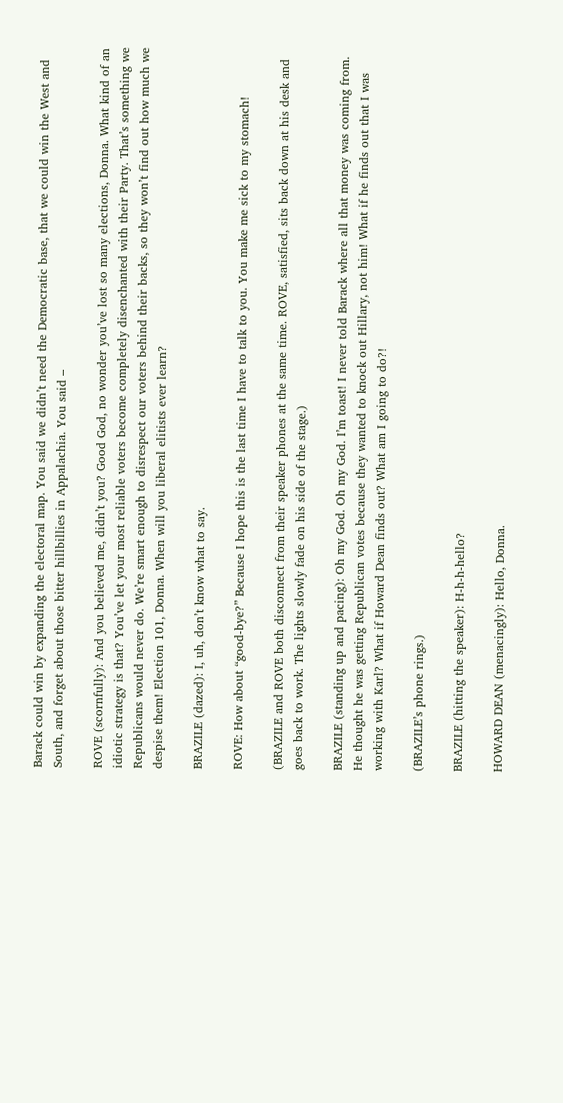Barack could win by expanding the electoral map. You said we didn’t need the Democratic base, that we could win the West and South, and forget about those bitter hillbillies in Appalachia. You said –

ROVE (scornfully): And you believed me, didn’t you? Good God, no wonder you’ve lost so many elections, Donna. What kind of an idiotic strategy is that? You’ve let your most reliable voters become completely disenchanted with their Party. That’s something we Republicans would never do. We’re smart enough to disrespect our voters behind their backs, so they won’t find out how much we despise them! Election 101, Donna. When will you liberal elitists ever learn?

BRAZILE (dazed): I, uh, don’t know what to say.

ROVE: How about “good-bye?” Because I hope this is the last time I have to talk to you. You make me sick to my stomach!

(BRAZILE and ROVE both disconnect from their speaker phones at the same time. ROVE, satisfied, sits back down at his desk and goes back to work. The lights slowly fade on his side of the stage.)

BRAZILE (standing up and pacing): Oh my God. Oh my God. I’m toast! I never told Barack where all that money was coming from. He thought he was getting Republican votes because they wanted to knock out Hillary, not him! What if he finds out that I was working with Karl? What if Howard Dean finds out? What am I going to do?!

(BRAZILE’s phone rings.)

BRAZILE (hitting the speaker): H-h-h-hello?

HOWARD DEAN (menacingly): Hello, Donna.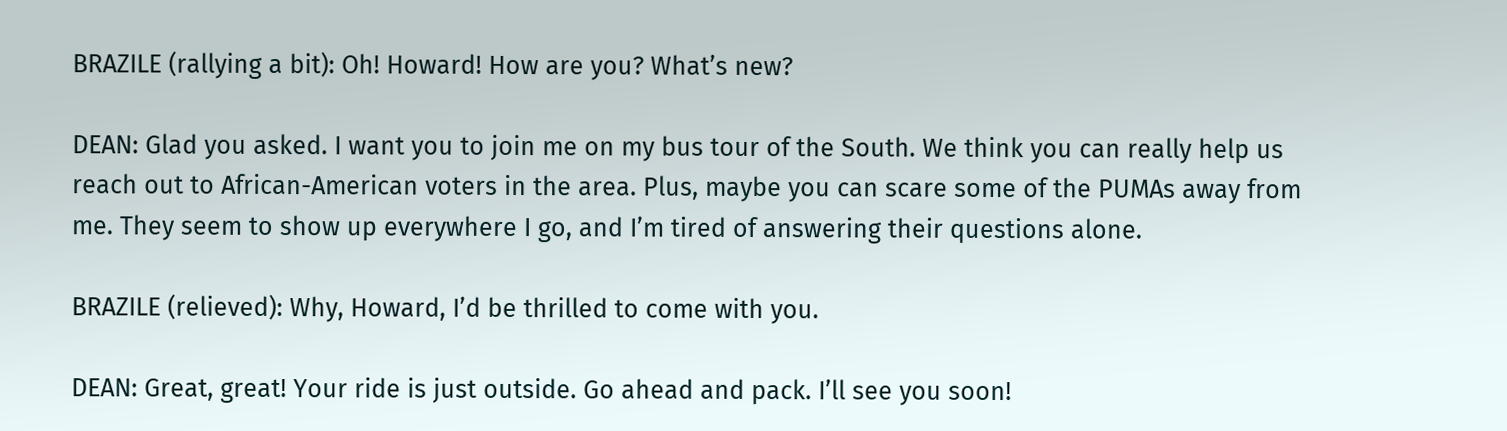BRAZILE (rallying a bit): Oh! Howard! How are you? What’s new?

DEAN: Glad you asked. I want you to join me on my bus tour of the South. We think you can really help us reach out to African-American voters in the area. Plus, maybe you can scare some of the PUMAs away from me. They seem to show up everywhere I go, and I’m tired of answering their questions alone.

BRAZILE (relieved): Why, Howard, I’d be thrilled to come with you.

DEAN: Great, great! Your ride is just outside. Go ahead and pack. I’ll see you soon!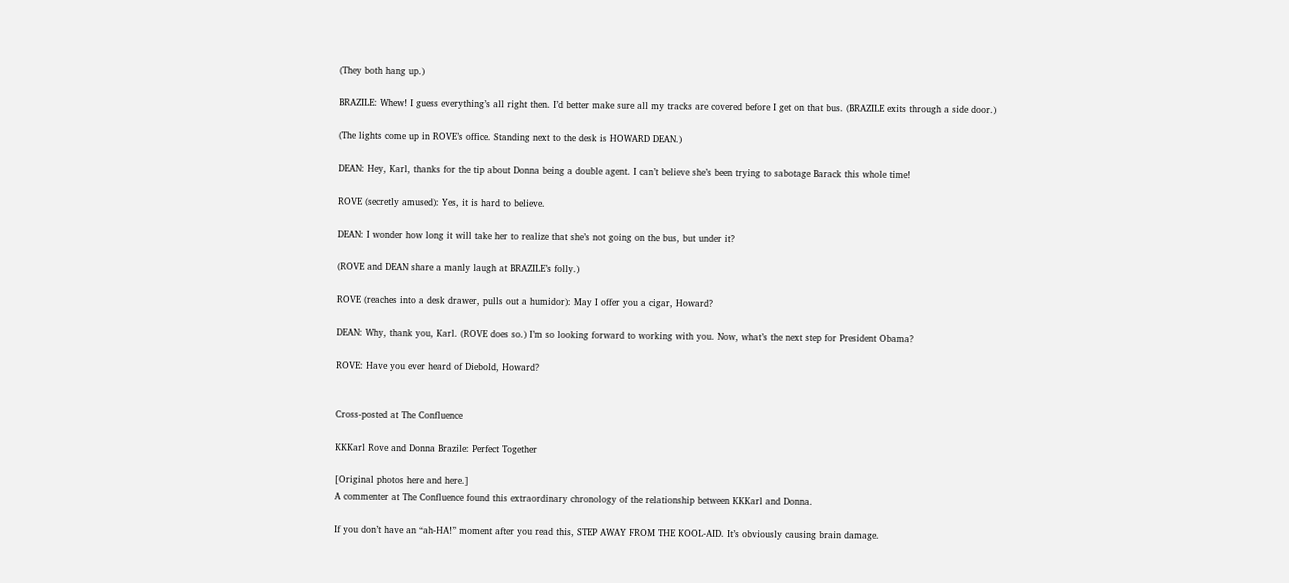(They both hang up.)

BRAZILE: Whew! I guess everything’s all right then. I’d better make sure all my tracks are covered before I get on that bus. (BRAZILE exits through a side door.)

(The lights come up in ROVE’s office. Standing next to the desk is HOWARD DEAN.)

DEAN: Hey, Karl, thanks for the tip about Donna being a double agent. I can’t believe she’s been trying to sabotage Barack this whole time!

ROVE (secretly amused): Yes, it is hard to believe.

DEAN: I wonder how long it will take her to realize that she’s not going on the bus, but under it?

(ROVE and DEAN share a manly laugh at BRAZILE’s folly.)

ROVE (reaches into a desk drawer, pulls out a humidor): May I offer you a cigar, Howard?

DEAN: Why, thank you, Karl. (ROVE does so.) I’m so looking forward to working with you. Now, what’s the next step for President Obama?

ROVE: Have you ever heard of Diebold, Howard?


Cross-posted at The Confluence

KKKarl Rove and Donna Brazile: Perfect Together

[Original photos here and here.]
A commenter at The Confluence found this extraordinary chronology of the relationship between KKKarl and Donna.

If you don’t have an “ah-HA!” moment after you read this, STEP AWAY FROM THE KOOL-AID. It’s obviously causing brain damage.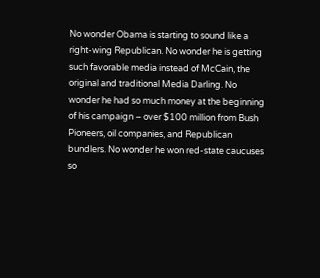No wonder Obama is starting to sound like a right-wing Republican. No wonder he is getting such favorable media instead of McCain, the original and traditional Media Darling. No wonder he had so much money at the beginning of his campaign – over $100 million from Bush Pioneers, oil companies, and Republican bundlers. No wonder he won red-state caucuses so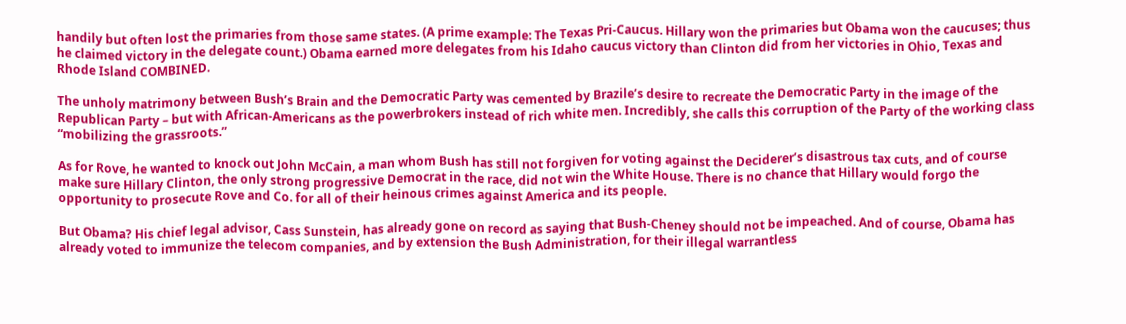handily but often lost the primaries from those same states. (A prime example: The Texas Pri-Caucus. Hillary won the primaries but Obama won the caucuses; thus he claimed victory in the delegate count.) Obama earned more delegates from his Idaho caucus victory than Clinton did from her victories in Ohio, Texas and Rhode Island COMBINED.

The unholy matrimony between Bush’s Brain and the Democratic Party was cemented by Brazile’s desire to recreate the Democratic Party in the image of the Republican Party – but with African-Americans as the powerbrokers instead of rich white men. Incredibly, she calls this corruption of the Party of the working class “mobilizing the grassroots.”

As for Rove, he wanted to knock out John McCain, a man whom Bush has still not forgiven for voting against the Deciderer’s disastrous tax cuts, and of course make sure Hillary Clinton, the only strong progressive Democrat in the race, did not win the White House. There is no chance that Hillary would forgo the opportunity to prosecute Rove and Co. for all of their heinous crimes against America and its people.

But Obama? His chief legal advisor, Cass Sunstein, has already gone on record as saying that Bush-Cheney should not be impeached. And of course, Obama has already voted to immunize the telecom companies, and by extension the Bush Administration, for their illegal warrantless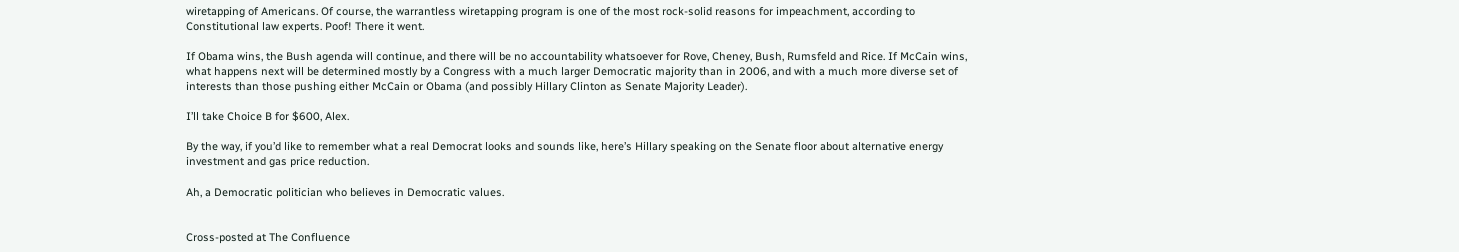wiretapping of Americans. Of course, the warrantless wiretapping program is one of the most rock-solid reasons for impeachment, according to Constitutional law experts. Poof! There it went.

If Obama wins, the Bush agenda will continue, and there will be no accountability whatsoever for Rove, Cheney, Bush, Rumsfeld and Rice. If McCain wins, what happens next will be determined mostly by a Congress with a much larger Democratic majority than in 2006, and with a much more diverse set of interests than those pushing either McCain or Obama (and possibly Hillary Clinton as Senate Majority Leader).

I’ll take Choice B for $600, Alex.

By the way, if you’d like to remember what a real Democrat looks and sounds like, here’s Hillary speaking on the Senate floor about alternative energy investment and gas price reduction.

Ah, a Democratic politician who believes in Democratic values.


Cross-posted at The Confluence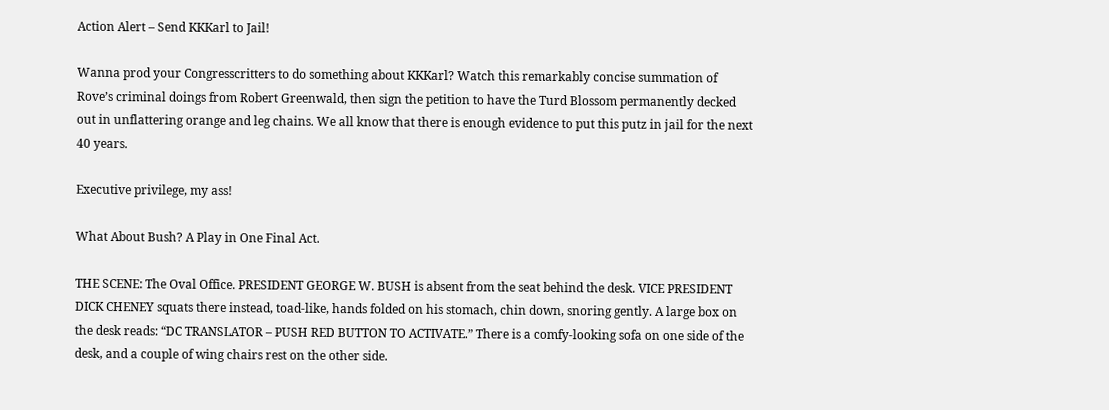Action Alert – Send KKKarl to Jail!

Wanna prod your Congresscritters to do something about KKKarl? Watch this remarkably concise summation of Rove’s criminal doings from Robert Greenwald, then sign the petition to have the Turd Blossom permanently decked out in unflattering orange and leg chains. We all know that there is enough evidence to put this putz in jail for the next 40 years.

Executive privilege, my ass!

What About Bush? A Play in One Final Act.

THE SCENE: The Oval Office. PRESIDENT GEORGE W. BUSH is absent from the seat behind the desk. VICE PRESIDENT DICK CHENEY squats there instead, toad-like, hands folded on his stomach, chin down, snoring gently. A large box on the desk reads: “DC TRANSLATOR – PUSH RED BUTTON TO ACTIVATE.” There is a comfy-looking sofa on one side of the desk, and a couple of wing chairs rest on the other side.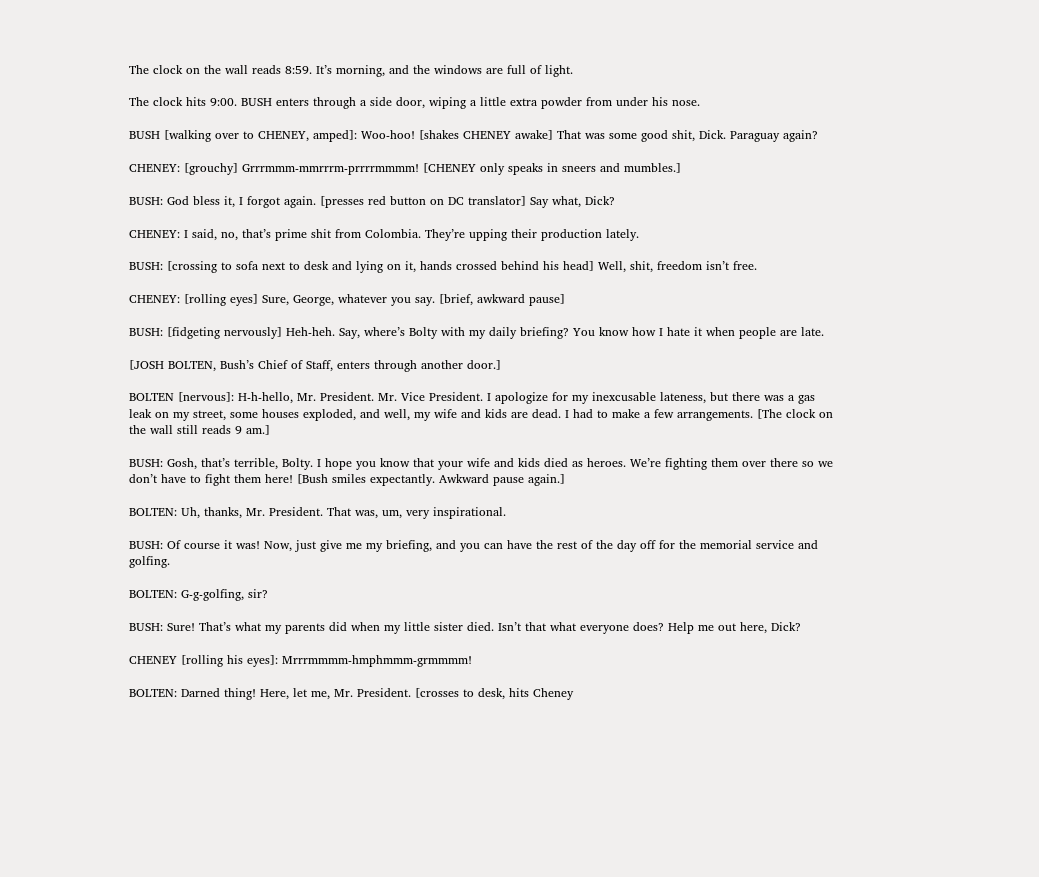The clock on the wall reads 8:59. It’s morning, and the windows are full of light.

The clock hits 9:00. BUSH enters through a side door, wiping a little extra powder from under his nose.

BUSH [walking over to CHENEY, amped]: Woo-hoo! [shakes CHENEY awake] That was some good shit, Dick. Paraguay again?

CHENEY: [grouchy] Grrrmmm-mmrrrm-prrrrmmmm! [CHENEY only speaks in sneers and mumbles.]

BUSH: God bless it, I forgot again. [presses red button on DC translator] Say what, Dick?

CHENEY: I said, no, that’s prime shit from Colombia. They’re upping their production lately.

BUSH: [crossing to sofa next to desk and lying on it, hands crossed behind his head] Well, shit, freedom isn’t free.

CHENEY: [rolling eyes] Sure, George, whatever you say. [brief, awkward pause]

BUSH: [fidgeting nervously] Heh-heh. Say, where’s Bolty with my daily briefing? You know how I hate it when people are late.

[JOSH BOLTEN, Bush’s Chief of Staff, enters through another door.]

BOLTEN [nervous]: H-h-hello, Mr. President. Mr. Vice President. I apologize for my inexcusable lateness, but there was a gas leak on my street, some houses exploded, and well, my wife and kids are dead. I had to make a few arrangements. [The clock on the wall still reads 9 am.]

BUSH: Gosh, that’s terrible, Bolty. I hope you know that your wife and kids died as heroes. We’re fighting them over there so we don’t have to fight them here! [Bush smiles expectantly. Awkward pause again.]

BOLTEN: Uh, thanks, Mr. President. That was, um, very inspirational.

BUSH: Of course it was! Now, just give me my briefing, and you can have the rest of the day off for the memorial service and golfing.

BOLTEN: G-g-golfing, sir?

BUSH: Sure! That’s what my parents did when my little sister died. Isn’t that what everyone does? Help me out here, Dick?

CHENEY [rolling his eyes]: Mrrrmmmm-hmphmmm-grmmmm!

BOLTEN: Darned thing! Here, let me, Mr. President. [crosses to desk, hits Cheney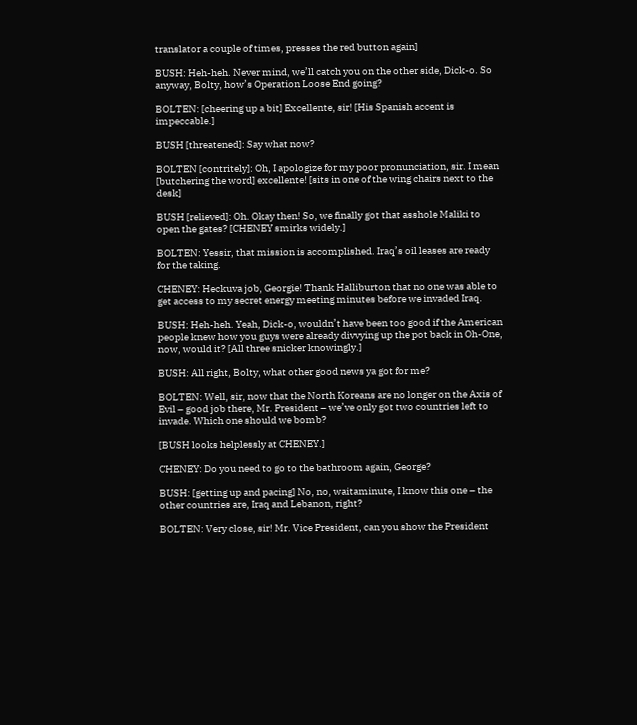translator a couple of times, presses the red button again]

BUSH: Heh-heh. Never mind, we’ll catch you on the other side, Dick-o. So anyway, Bolty, how’s Operation Loose End going?

BOLTEN: [cheering up a bit] Excellente, sir! [His Spanish accent is impeccable.]

BUSH [threatened]: Say what now?

BOLTEN [contritely]: Oh, I apologize for my poor pronunciation, sir. I mean [butchering the word] excellente! [sits in one of the wing chairs next to the desk]

BUSH [relieved]: Oh. Okay then! So, we finally got that asshole Maliki to open the gates? [CHENEY smirks widely.]

BOLTEN: Yessir, that mission is accomplished. Iraq’s oil leases are ready for the taking.

CHENEY: Heckuva job, Georgie! Thank Halliburton that no one was able to get access to my secret energy meeting minutes before we invaded Iraq.

BUSH: Heh-heh. Yeah, Dick-o, wouldn’t have been too good if the American people knew how you guys were already divvying up the pot back in Oh-One, now, would it? [All three snicker knowingly.]

BUSH: All right, Bolty, what other good news ya got for me?

BOLTEN: Well, sir, now that the North Koreans are no longer on the Axis of Evil – good job there, Mr. President – we’ve only got two countries left to invade. Which one should we bomb?

[BUSH looks helplessly at CHENEY.]

CHENEY: Do you need to go to the bathroom again, George?

BUSH: [getting up and pacing] No, no, waitaminute, I know this one – the other countries are, Iraq and Lebanon, right?

BOLTEN: Very close, sir! Mr. Vice President, can you show the President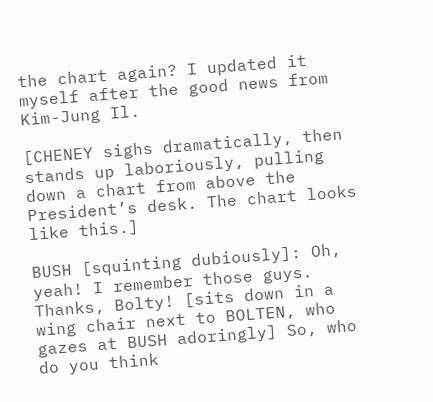the chart again? I updated it myself after the good news from Kim-Jung Il.

[CHENEY sighs dramatically, then stands up laboriously, pulling down a chart from above the President’s desk. The chart looks like this.]

BUSH [squinting dubiously]: Oh, yeah! I remember those guys. Thanks, Bolty! [sits down in a wing chair next to BOLTEN, who gazes at BUSH adoringly] So, who do you think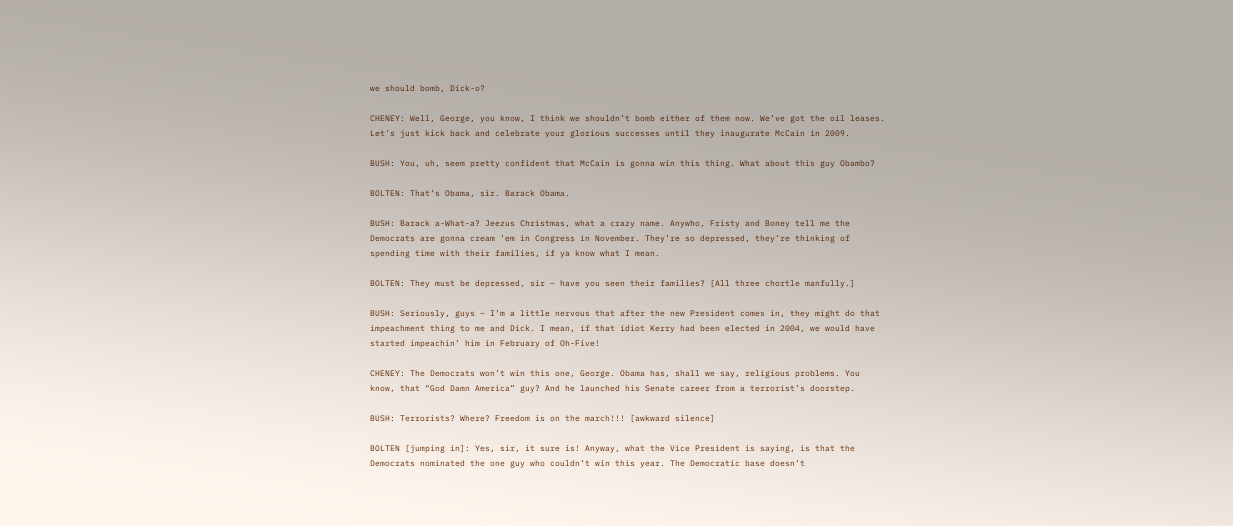we should bomb, Dick-o?

CHENEY: Well, George, you know, I think we shouldn’t bomb either of them now. We’ve got the oil leases. Let’s just kick back and celebrate your glorious successes until they inaugurate McCain in 2009.

BUSH: You, uh, seem pretty confident that McCain is gonna win this thing. What about this guy Obambo?

BOLTEN: That’s Obama, sir. Barack Obama.

BUSH: Barack a-What-a? Jeezus Christmas, what a crazy name. Anywho, Fristy and Boney tell me the Democrats are gonna cream ’em in Congress in November. They’re so depressed, they’re thinking of spending time with their families, if ya know what I mean.

BOLTEN: They must be depressed, sir – have you seen their families? [All three chortle manfully.]

BUSH: Seriously, guys – I’m a little nervous that after the new President comes in, they might do that impeachment thing to me and Dick. I mean, if that idiot Kerry had been elected in 2004, we would have started impeachin’ him in February of Oh-Five!

CHENEY: The Democrats won’t win this one, George. Obama has, shall we say, religious problems. You know, that “God Damn America” guy? And he launched his Senate career from a terrorist’s doorstep.

BUSH: Terrorists? Where? Freedom is on the march!!! [awkward silence]

BOLTEN [jumping in]: Yes, sir, it sure is! Anyway, what the Vice President is saying, is that the Democrats nominated the one guy who couldn’t win this year. The Democratic base doesn’t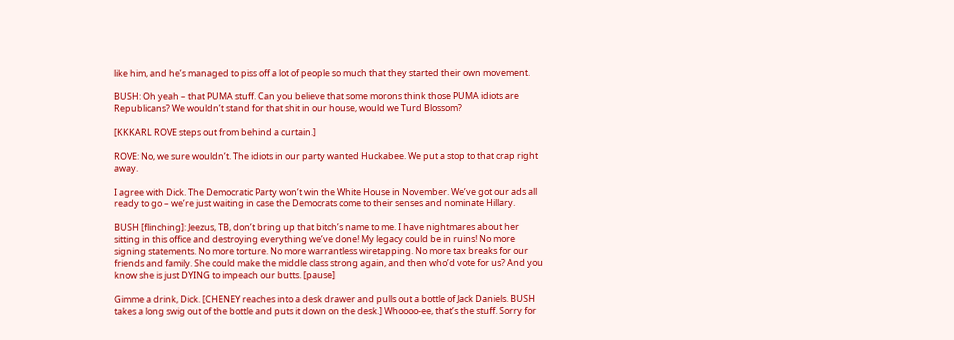like him, and he’s managed to piss off a lot of people so much that they started their own movement.

BUSH: Oh yeah – that PUMA stuff. Can you believe that some morons think those PUMA idiots are Republicans? We wouldn’t stand for that shit in our house, would we Turd Blossom?

[KKKARL ROVE steps out from behind a curtain.]

ROVE: No, we sure wouldn’t. The idiots in our party wanted Huckabee. We put a stop to that crap right away.

I agree with Dick. The Democratic Party won’t win the White House in November. We’ve got our ads all ready to go – we’re just waiting in case the Democrats come to their senses and nominate Hillary.

BUSH [flinching]: Jeezus, TB, don’t bring up that bitch’s name to me. I have nightmares about her sitting in this office and destroying everything we’ve done! My legacy could be in ruins! No more signing statements. No more torture. No more warrantless wiretapping. No more tax breaks for our friends and family. She could make the middle class strong again, and then who’d vote for us? And you know she is just DYING to impeach our butts. [pause]

Gimme a drink, Dick. [CHENEY reaches into a desk drawer and pulls out a bottle of Jack Daniels. BUSH takes a long swig out of the bottle and puts it down on the desk.] Whoooo-ee, that’s the stuff. Sorry for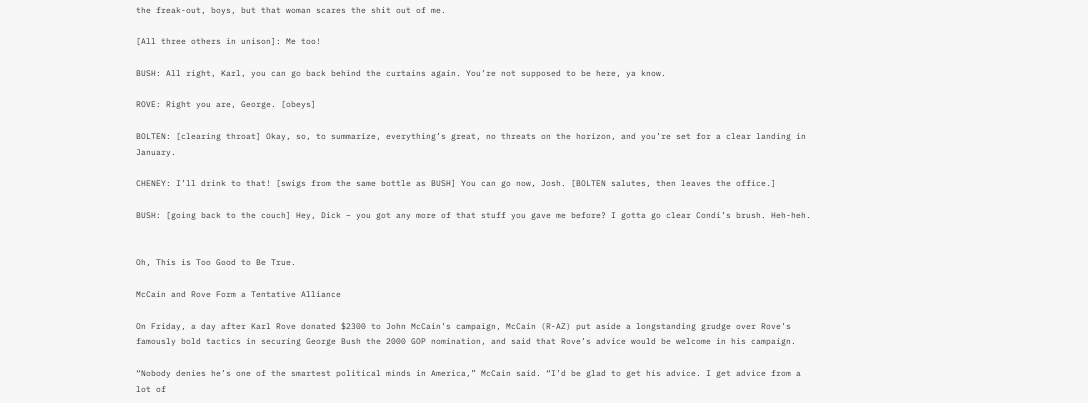the freak-out, boys, but that woman scares the shit out of me.

[All three others in unison]: Me too!

BUSH: All right, Karl, you can go back behind the curtains again. You’re not supposed to be here, ya know.

ROVE: Right you are, George. [obeys]

BOLTEN: [clearing throat] Okay, so, to summarize, everything’s great, no threats on the horizon, and you’re set for a clear landing in January.

CHENEY: I’ll drink to that! [swigs from the same bottle as BUSH] You can go now, Josh. [BOLTEN salutes, then leaves the office.]

BUSH: [going back to the couch] Hey, Dick – you got any more of that stuff you gave me before? I gotta go clear Condi’s brush. Heh-heh.


Oh, This is Too Good to Be True.

McCain and Rove Form a Tentative Alliance

On Friday, a day after Karl Rove donated $2300 to John McCain’s campaign, McCain (R-AZ) put aside a longstanding grudge over Rove’s famously bold tactics in securing George Bush the 2000 GOP nomination, and said that Rove’s advice would be welcome in his campaign.

“Nobody denies he’s one of the smartest political minds in America,” McCain said. “I’d be glad to get his advice. I get advice from a lot of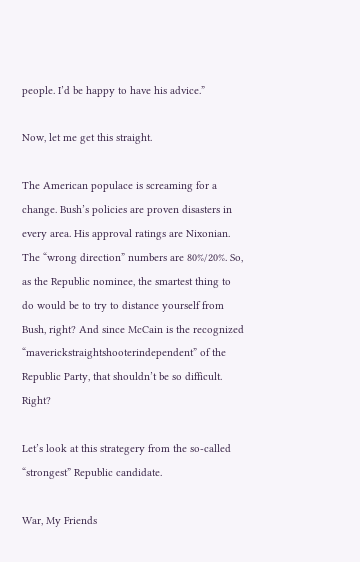people. I’d be happy to have his advice.”

Now, let me get this straight.

The American populace is screaming for a change. Bush’s policies are proven disasters in every area. His approval ratings are Nixonian. The “wrong direction” numbers are 80%/20%. So, as the Republic nominee, the smartest thing to do would be to try to distance yourself from Bush, right? And since McCain is the recognized “maverickstraightshooterindependent” of the Republic Party, that shouldn’t be so difficult. Right?

Let’s look at this strategery from the so-called “strongest” Republic candidate.

War, My Friends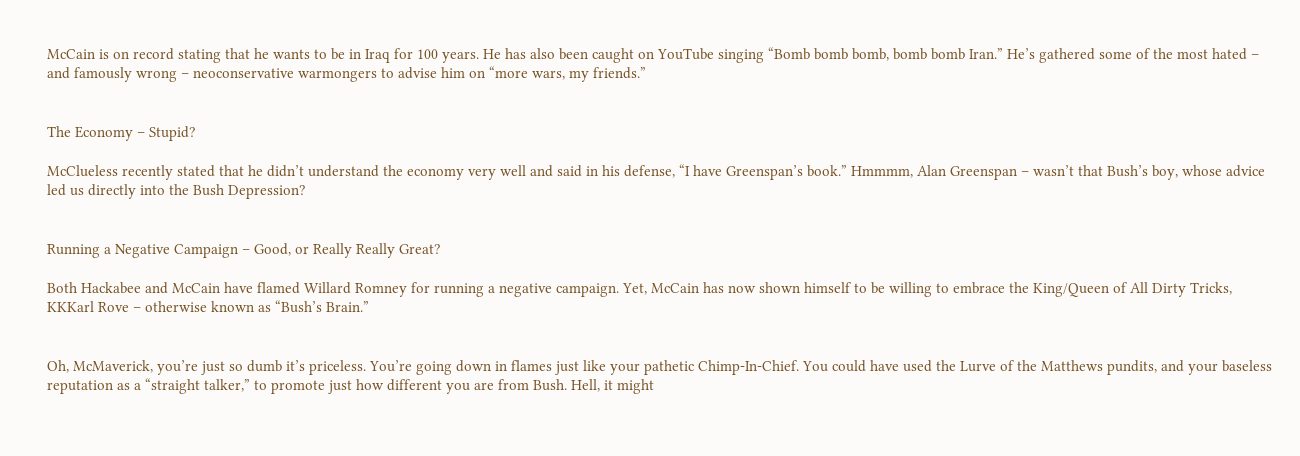McCain is on record stating that he wants to be in Iraq for 100 years. He has also been caught on YouTube singing “Bomb bomb bomb, bomb bomb Iran.” He’s gathered some of the most hated – and famously wrong – neoconservative warmongers to advise him on “more wars, my friends.”


The Economy – Stupid?

McClueless recently stated that he didn’t understand the economy very well and said in his defense, “I have Greenspan’s book.” Hmmmm, Alan Greenspan – wasn’t that Bush’s boy, whose advice led us directly into the Bush Depression?


Running a Negative Campaign – Good, or Really Really Great?

Both Hackabee and McCain have flamed Willard Romney for running a negative campaign. Yet, McCain has now shown himself to be willing to embrace the King/Queen of All Dirty Tricks, KKKarl Rove – otherwise known as “Bush’s Brain.”


Oh, McMaverick, you’re just so dumb it’s priceless. You’re going down in flames just like your pathetic Chimp-In-Chief. You could have used the Lurve of the Matthews pundits, and your baseless reputation as a “straight talker,” to promote just how different you are from Bush. Hell, it might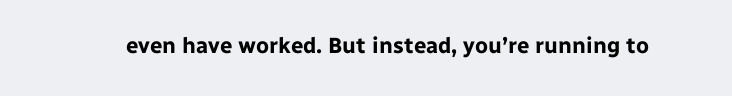even have worked. But instead, you’re running to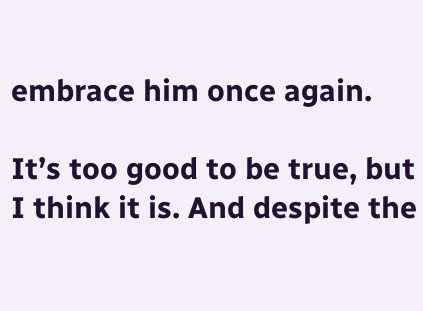embrace him once again.

It’s too good to be true, but I think it is. And despite the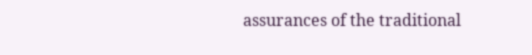assurances of the traditional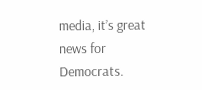media, it’s great news for Democrats.